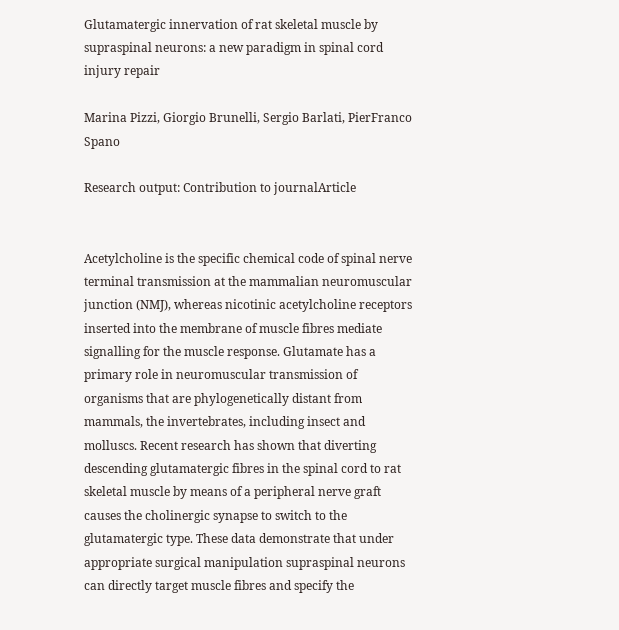Glutamatergic innervation of rat skeletal muscle by supraspinal neurons: a new paradigm in spinal cord injury repair

Marina Pizzi, Giorgio Brunelli, Sergio Barlati, PierFranco Spano

Research output: Contribution to journalArticle


Acetylcholine is the specific chemical code of spinal nerve terminal transmission at the mammalian neuromuscular junction (NMJ), whereas nicotinic acetylcholine receptors inserted into the membrane of muscle fibres mediate signalling for the muscle response. Glutamate has a primary role in neuromuscular transmission of organisms that are phylogenetically distant from mammals, the invertebrates, including insect and molluscs. Recent research has shown that diverting descending glutamatergic fibres in the spinal cord to rat skeletal muscle by means of a peripheral nerve graft causes the cholinergic synapse to switch to the glutamatergic type. These data demonstrate that under appropriate surgical manipulation supraspinal neurons can directly target muscle fibres and specify the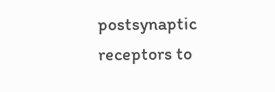postsynaptic receptors to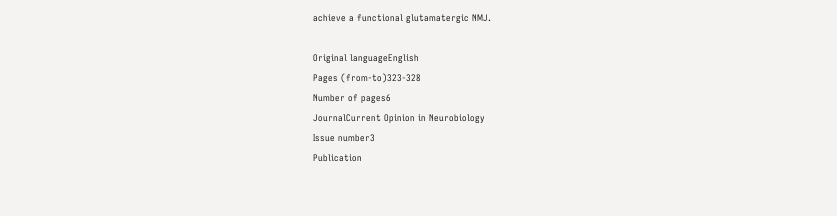achieve a functional glutamatergic NMJ.

Original languageEnglish
Pages (from-to)323-328
Number of pages6
JournalCurrent Opinion in Neurobiology
Issue number3
Publication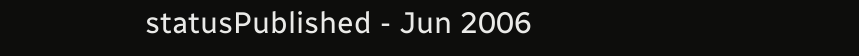statusPublished - Jun 2006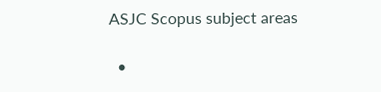ASJC Scopus subject areas

  •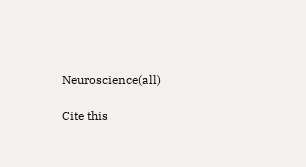Neuroscience(all)

Cite this